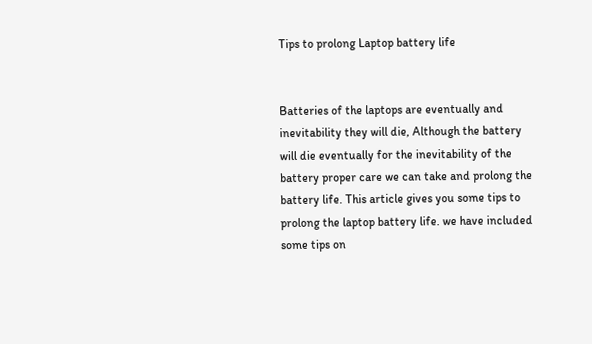Tips to prolong Laptop battery life


Batteries of the laptops are eventually and inevitability they will die, Although the battery will die eventually for the inevitability of the battery proper care we can take and prolong the battery life. This article gives you some tips to prolong the laptop battery life. we have included some tips on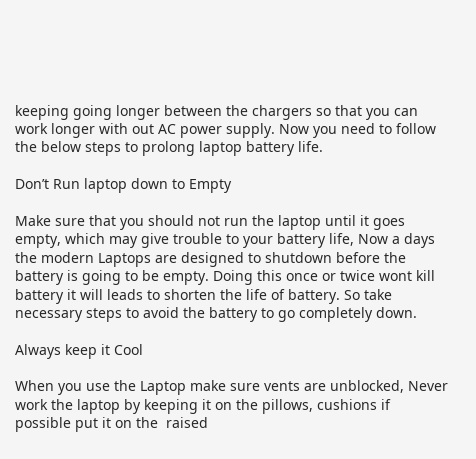keeping going longer between the chargers so that you can work longer with out AC power supply. Now you need to follow the below steps to prolong laptop battery life.

Don’t Run laptop down to Empty

Make sure that you should not run the laptop until it goes empty, which may give trouble to your battery life, Now a days the modern Laptops are designed to shutdown before the battery is going to be empty. Doing this once or twice wont kill battery it will leads to shorten the life of battery. So take necessary steps to avoid the battery to go completely down.

Always keep it Cool

When you use the Laptop make sure vents are unblocked, Never work the laptop by keeping it on the pillows, cushions if possible put it on the  raised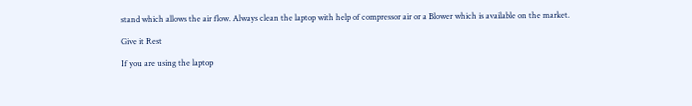stand which allows the air flow. Always clean the laptop with help of compressor air or a Blower which is available on the market.

Give it Rest

If you are using the laptop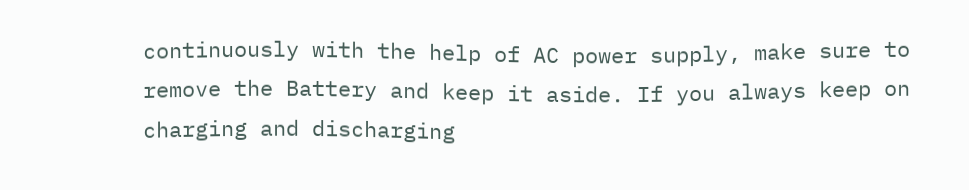continuously with the help of AC power supply, make sure to remove the Battery and keep it aside. If you always keep on charging and discharging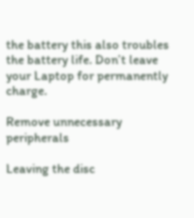the battery this also troubles the battery life. Don’t leave your Laptop for permanently charge.

Remove unnecessary peripherals

Leaving the disc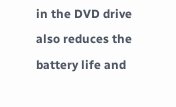in the DVD drive also reduces the battery life and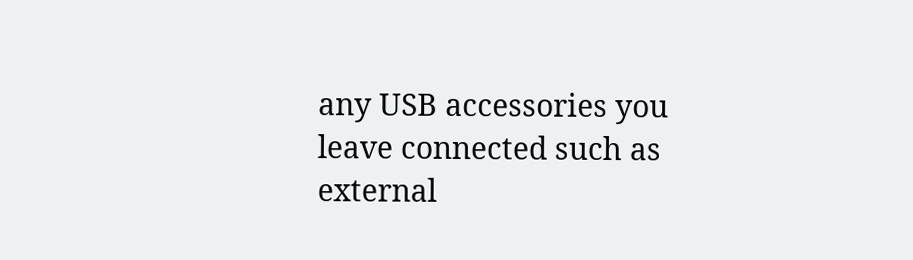any USB accessories you leave connected such as external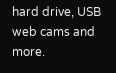hard drive, USB web cams and more.